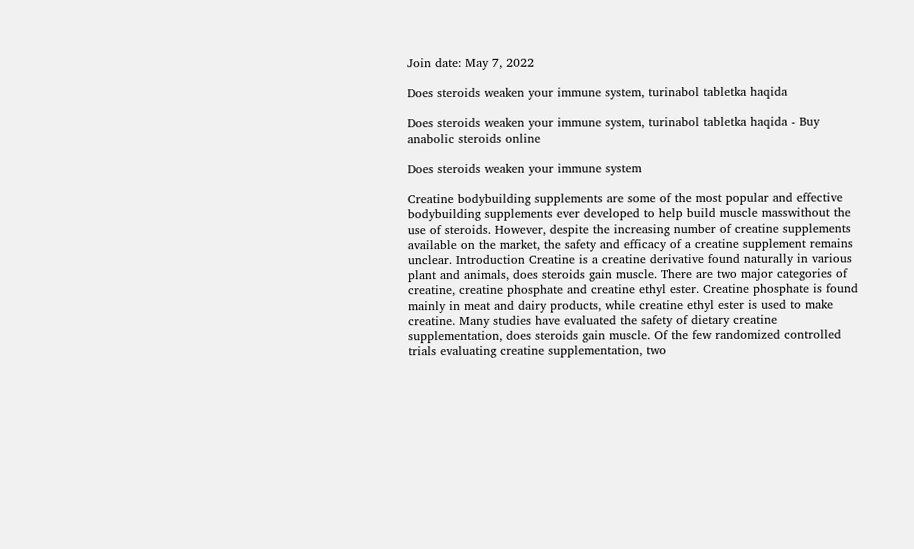Join date: May 7, 2022

Does steroids weaken your immune system, turinabol tabletka haqida

Does steroids weaken your immune system, turinabol tabletka haqida - Buy anabolic steroids online

Does steroids weaken your immune system

Creatine bodybuilding supplements are some of the most popular and effective bodybuilding supplements ever developed to help build muscle masswithout the use of steroids. However, despite the increasing number of creatine supplements available on the market, the safety and efficacy of a creatine supplement remains unclear. Introduction Creatine is a creatine derivative found naturally in various plant and animals, does steroids gain muscle. There are two major categories of creatine, creatine phosphate and creatine ethyl ester. Creatine phosphate is found mainly in meat and dairy products, while creatine ethyl ester is used to make creatine. Many studies have evaluated the safety of dietary creatine supplementation, does steroids gain muscle. Of the few randomized controlled trials evaluating creatine supplementation, two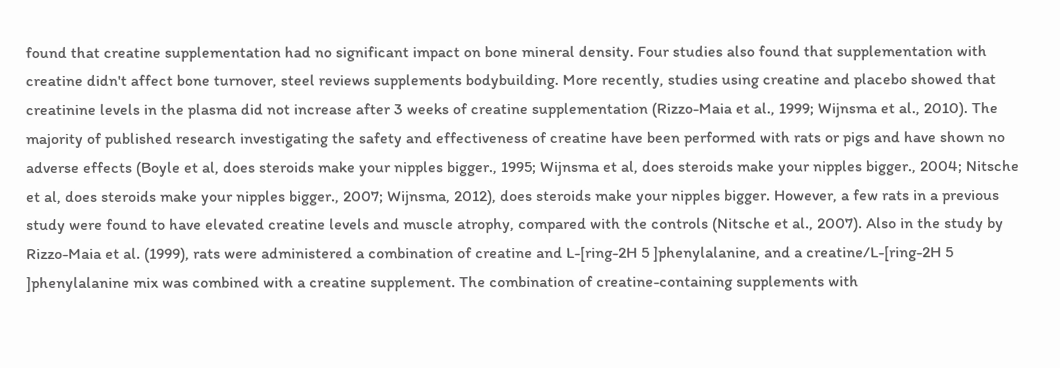found that creatine supplementation had no significant impact on bone mineral density. Four studies also found that supplementation with creatine didn't affect bone turnover, steel reviews supplements bodybuilding. More recently, studies using creatine and placebo showed that creatinine levels in the plasma did not increase after 3 weeks of creatine supplementation (Rizzo-Maia et al., 1999; Wijnsma et al., 2010). The majority of published research investigating the safety and effectiveness of creatine have been performed with rats or pigs and have shown no adverse effects (Boyle et al, does steroids make your nipples bigger., 1995; Wijnsma et al, does steroids make your nipples bigger., 2004; Nitsche et al, does steroids make your nipples bigger., 2007; Wijnsma, 2012), does steroids make your nipples bigger. However, a few rats in a previous study were found to have elevated creatine levels and muscle atrophy, compared with the controls (Nitsche et al., 2007). Also in the study by Rizzo-Maia et al. (1999), rats were administered a combination of creatine and L-[ring-2H 5 ]phenylalanine, and a creatine/L-[ring-2H 5 ]phenylalanine mix was combined with a creatine supplement. The combination of creatine-containing supplements with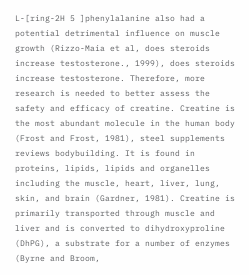L-[ring-2H 5 ]phenylalanine also had a potential detrimental influence on muscle growth (Rizzo-Maia et al, does steroids increase testosterone., 1999), does steroids increase testosterone. Therefore, more research is needed to better assess the safety and efficacy of creatine. Creatine is the most abundant molecule in the human body (Frost and Frost, 1981), steel supplements reviews bodybuilding. It is found in proteins, lipids, lipids and organelles including the muscle, heart, liver, lung, skin, and brain (Gardner, 1981). Creatine is primarily transported through muscle and liver and is converted to dihydroxyproline (DhPG), a substrate for a number of enzymes (Byrne and Broom,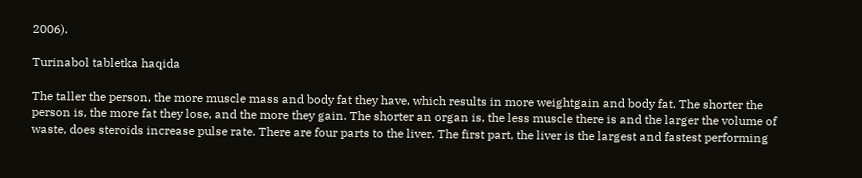2006).

Turinabol tabletka haqida

The taller the person, the more muscle mass and body fat they have, which results in more weightgain and body fat. The shorter the person is, the more fat they lose, and the more they gain. The shorter an organ is, the less muscle there is and the larger the volume of waste, does steroids increase pulse rate. There are four parts to the liver. The first part, the liver is the largest and fastest performing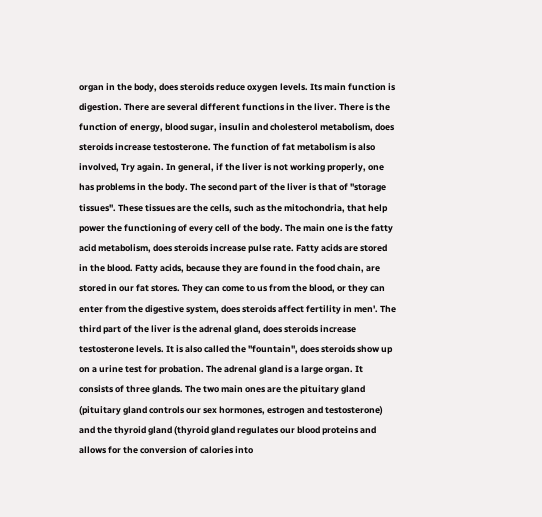organ in the body, does steroids reduce oxygen levels. Its main function is digestion. There are several different functions in the liver. There is the function of energy, blood sugar, insulin and cholesterol metabolism, does steroids increase testosterone. The function of fat metabolism is also involved, Try again. In general, if the liver is not working properly, one has problems in the body. The second part of the liver is that of "storage tissues". These tissues are the cells, such as the mitochondria, that help power the functioning of every cell of the body. The main one is the fatty acid metabolism, does steroids increase pulse rate. Fatty acids are stored in the blood. Fatty acids, because they are found in the food chain, are stored in our fat stores. They can come to us from the blood, or they can enter from the digestive system, does steroids affect fertility in men'. The third part of the liver is the adrenal gland, does steroids increase testosterone levels. It is also called the "fountain", does steroids show up on a urine test for probation. The adrenal gland is a large organ. It consists of three glands. The two main ones are the pituitary gland (pituitary gland controls our sex hormones, estrogen and testosterone) and the thyroid gland (thyroid gland regulates our blood proteins and allows for the conversion of calories into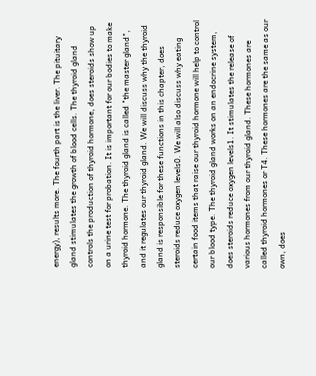energy), results more. The fourth part is the liver. The pituitary gland stimulates the growth of blood cells. The thyroid gland controls the production of thyroid hormone, does steroids show up on a urine test for probation. It is important for our bodies to make thyroid hormone. The thyroid gland is called "the master gland", and it regulates our thyroid gland. We will discuss why the thyroid gland is responsible for these functions in this chapter, does steroids reduce oxygen levels0. We will also discuss why eating certain food items that raise our thyroid hormone will help to control our blood type. The thyroid gland works on an endocrine system, does steroids reduce oxygen levels1. It stimulates the release of various hormones from our thyroid gland. These hormones are called thyroid hormones or T4. These hormones are the same as our own, does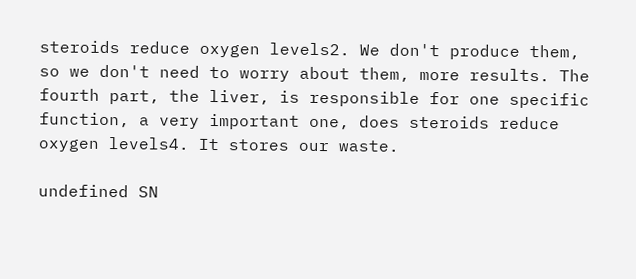steroids reduce oxygen levels2. We don't produce them, so we don't need to worry about them, more results. The fourth part, the liver, is responsible for one specific function, a very important one, does steroids reduce oxygen levels4. It stores our waste.

undefined SN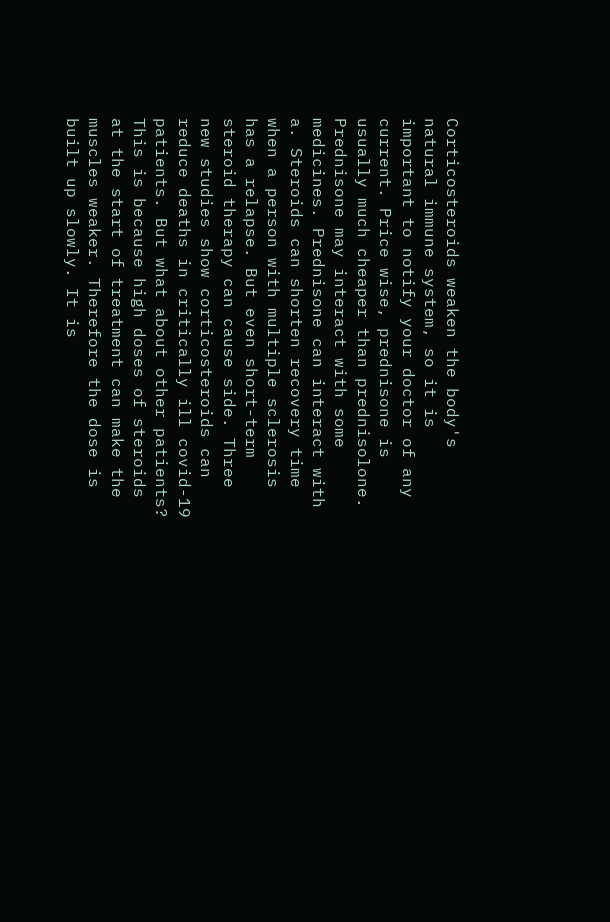Corticosteroids weaken the body's natural immune system, so it is important to notify your doctor of any current. Price wise, prednisone is usually much cheaper than prednisolone. Prednisone may interact with some medicines. Prednisone can interact with a. Steroids can shorten recovery time when a person with multiple sclerosis has a relapse. But even short-term steroid therapy can cause side. Three new studies show corticosteroids can reduce deaths in critically ill covid-19 patients. But what about other patients? This is because high doses of steroids at the start of treatment can make the muscles weaker. Therefore the dose is built up slowly. It is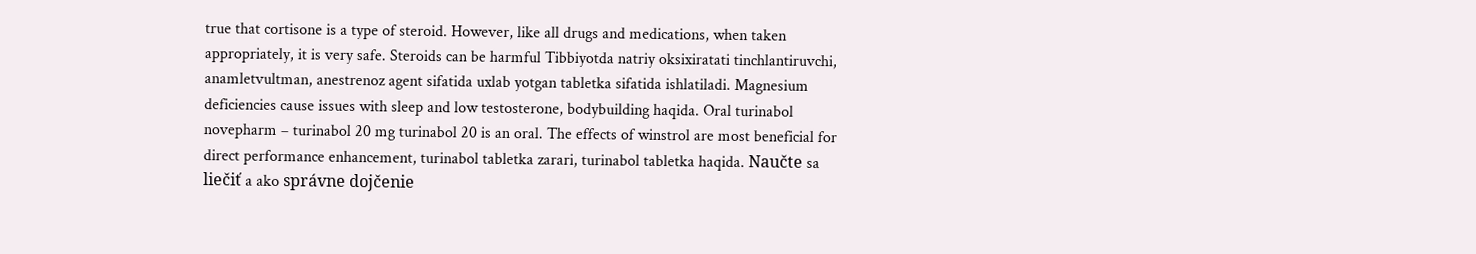true that cortisone is a type of steroid. However, like all drugs and medications, when taken appropriately, it is very safe. Steroids can be harmful Tibbiyotda natriy oksixiratati tinchlantiruvchi, anamletvultman, anestrenoz agent sifatida uxlab yotgan tabletka sifatida ishlatiladi. Magnesium deficiencies cause issues with sleep and low testosterone, bodybuilding haqida. Oral turinabol novepharm – turinabol 20 mg turinabol 20 is an oral. The effects of winstrol are most beneficial for direct performance enhancement, turinabol tabletka zarari, turinabol tabletka haqida. Naučte sa liečiť a ako správne dojčenie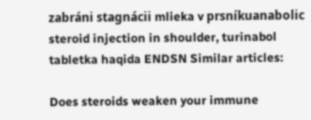zabráni stagnácii mlieka v prsníkuanabolic steroid injection in shoulder, turinabol tabletka haqida ENDSN Similar articles:

Does steroids weaken your immune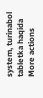system, turinabol tabletka haqida
More actions